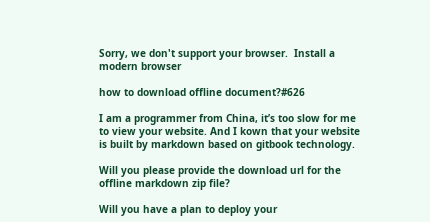Sorry, we don't support your browser.  Install a modern browser

how to download offline document?#626

I am a programmer from China, it’s too slow for me to view your website. And I kown that your website is built by markdown based on gitbook technology.

Will you please provide the download url for the offline markdown zip file?

Will you have a plan to deploy your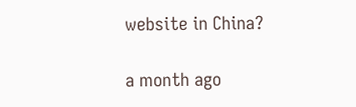website in China?

a month ago